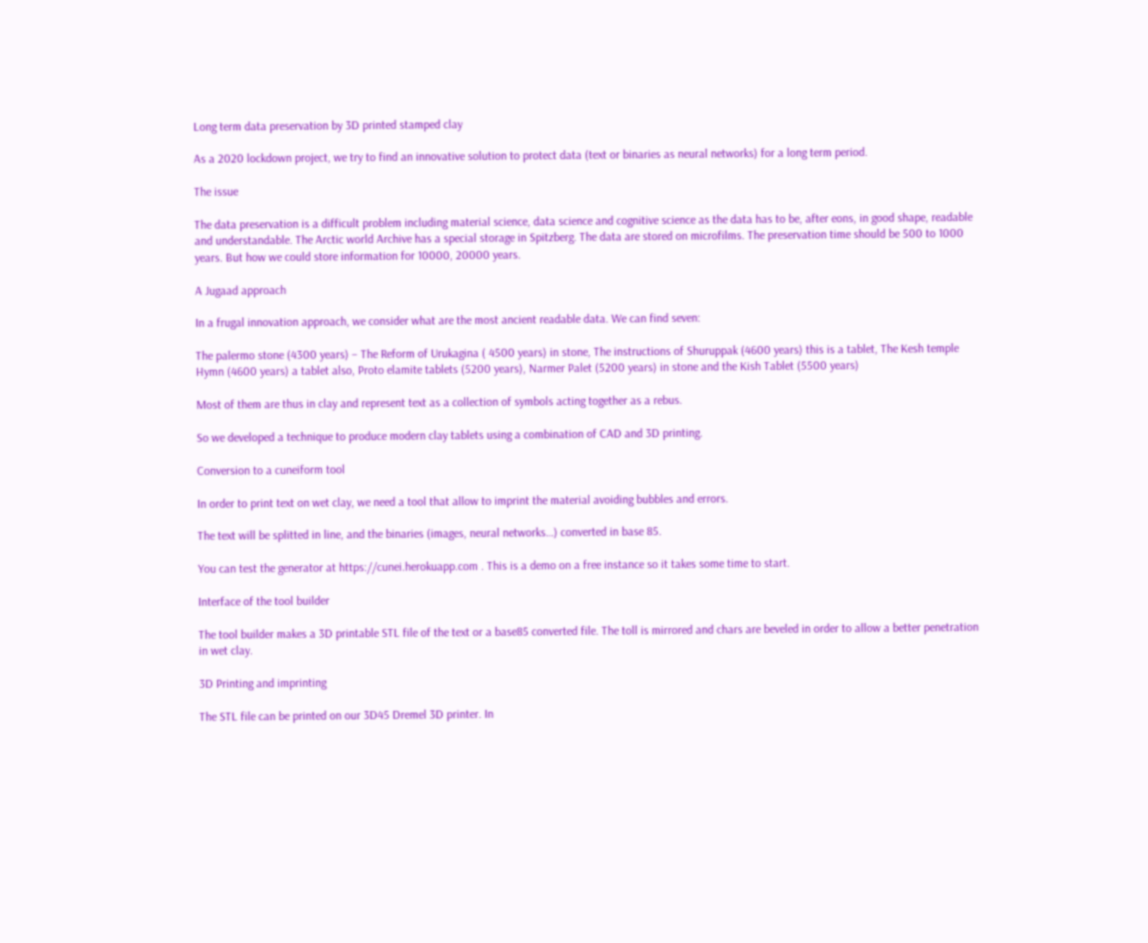Long term data preservation by 3D printed stamped clay

As a 2020 lockdown project, we try to find an innovative solution to protect data (text or binaries as neural networks) for a long term period.

The issue

The data preservation is a difficult problem including material science, data science and cognitive science as the data has to be, after eons, in good shape, readable and understandable. The Arctic world Archive has a special storage in Spitzberg. The data are stored on microfilms. The preservation time should be 500 to 1000 years. But how we could store information for 10000, 20000 years.

A Jugaad approach

In a frugal innovation approach, we consider what are the most ancient readable data. We can find seven:

The palermo stone (4300 years) – The Reform of Urukagina ( 4500 years) in stone, The instructions of Shuruppak (4600 years) this is a tablet, The Kesh temple Hymn (4600 years) a tablet also, Proto elamite tablets (5200 years), Narmer Palet (5200 years) in stone and the Kish Tablet (5500 years)

Most of them are thus in clay and represent text as a collection of symbols acting together as a rebus.

So we developed a technique to produce modern clay tablets using a combination of CAD and 3D printing.

Conversion to a cuneiform tool

In order to print text on wet clay, we need a tool that allow to imprint the material avoiding bubbles and errors.

The text will be splitted in line, and the binaries (images, neural networks…) converted in base 85.

You can test the generator at https://cunei.herokuapp.com . This is a demo on a free instance so it takes some time to start.

Interface of the tool builder

The tool builder makes a 3D printable STL file of the text or a base85 converted file. The toll is mirrored and chars are beveled in order to allow a better penetration in wet clay.

3D Printing and imprinting

The STL file can be printed on our 3D45 Dremel 3D printer. In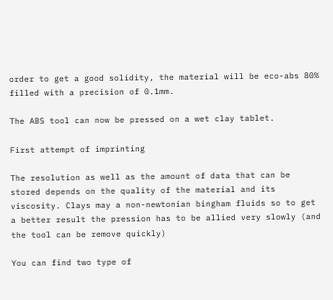order to get a good solidity, the material will be eco-abs 80% filled with a precision of 0.1mm.

The ABS tool can now be pressed on a wet clay tablet.

First attempt of imprinting

The resolution as well as the amount of data that can be stored depends on the quality of the material and its viscosity. Clays may a non-newtonian bingham fluids so to get a better result the pression has to be allied very slowly (and the tool can be remove quickly)

You can find two type of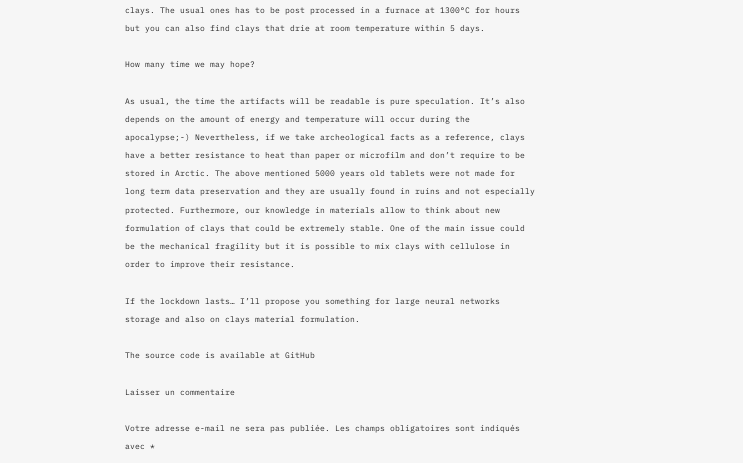clays. The usual ones has to be post processed in a furnace at 1300°C for hours but you can also find clays that drie at room temperature within 5 days.

How many time we may hope?

As usual, the time the artifacts will be readable is pure speculation. It’s also depends on the amount of energy and temperature will occur during the apocalypse;-) Nevertheless, if we take archeological facts as a reference, clays have a better resistance to heat than paper or microfilm and don’t require to be stored in Arctic. The above mentioned 5000 years old tablets were not made for long term data preservation and they are usually found in ruins and not especially protected. Furthermore, our knowledge in materials allow to think about new formulation of clays that could be extremely stable. One of the main issue could be the mechanical fragility but it is possible to mix clays with cellulose in order to improve their resistance.

If the lockdown lasts… I’ll propose you something for large neural networks storage and also on clays material formulation.

The source code is available at GitHub

Laisser un commentaire

Votre adresse e-mail ne sera pas publiée. Les champs obligatoires sont indiqués avec *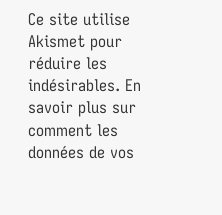Ce site utilise Akismet pour réduire les indésirables. En savoir plus sur comment les données de vos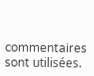commentaires sont utilisées.